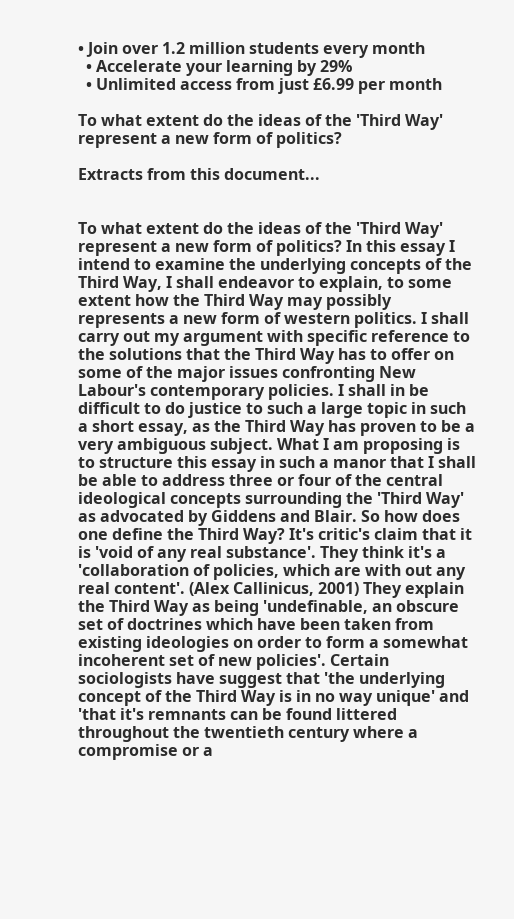• Join over 1.2 million students every month
  • Accelerate your learning by 29%
  • Unlimited access from just £6.99 per month

To what extent do the ideas of the 'Third Way' represent a new form of politics?

Extracts from this document...


To what extent do the ideas of the 'Third Way' represent a new form of politics? In this essay I intend to examine the underlying concepts of the Third Way, I shall endeavor to explain, to some extent how the Third Way may possibly represents a new form of western politics. I shall carry out my argument with specific reference to the solutions that the Third Way has to offer on some of the major issues confronting New Labour's contemporary policies. I shall in be difficult to do justice to such a large topic in such a short essay, as the Third Way has proven to be a very ambiguous subject. What I am proposing is to structure this essay in such a manor that I shall be able to address three or four of the central ideological concepts surrounding the 'Third Way' as advocated by Giddens and Blair. So how does one define the Third Way? It's critic's claim that it is 'void of any real substance'. They think it's a 'collaboration of policies, which are with out any real content'. (Alex Callinicus, 2001) They explain the Third Way as being 'undefinable, an obscure set of doctrines which have been taken from existing ideologies on order to form a somewhat incoherent set of new policies'. Certain sociologists have suggest that 'the underlying concept of the Third Way is in no way unique' and 'that it's remnants can be found littered throughout the twentieth century where a compromise or a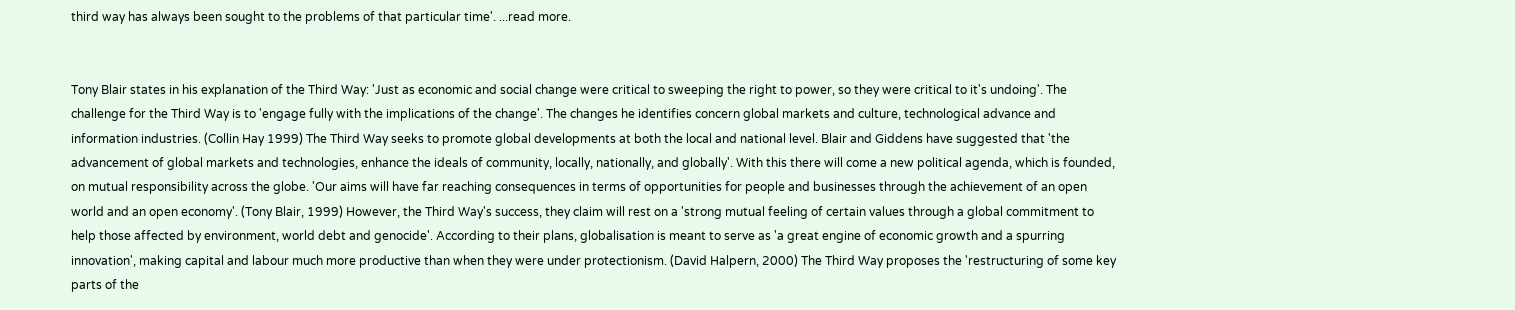third way has always been sought to the problems of that particular time'. ...read more.


Tony Blair states in his explanation of the Third Way: 'Just as economic and social change were critical to sweeping the right to power, so they were critical to it's undoing'. The challenge for the Third Way is to 'engage fully with the implications of the change'. The changes he identifies concern global markets and culture, technological advance and information industries. (Collin Hay 1999) The Third Way seeks to promote global developments at both the local and national level. Blair and Giddens have suggested that 'the advancement of global markets and technologies, enhance the ideals of community, locally, nationally, and globally'. With this there will come a new political agenda, which is founded, on mutual responsibility across the globe. 'Our aims will have far reaching consequences in terms of opportunities for people and businesses through the achievement of an open world and an open economy'. (Tony Blair, 1999) However, the Third Way's success, they claim will rest on a 'strong mutual feeling of certain values through a global commitment to help those affected by environment, world debt and genocide'. According to their plans, globalisation is meant to serve as 'a great engine of economic growth and a spurring innovation', making capital and labour much more productive than when they were under protectionism. (David Halpern, 2000) The Third Way proposes the 'restructuring of some key parts of the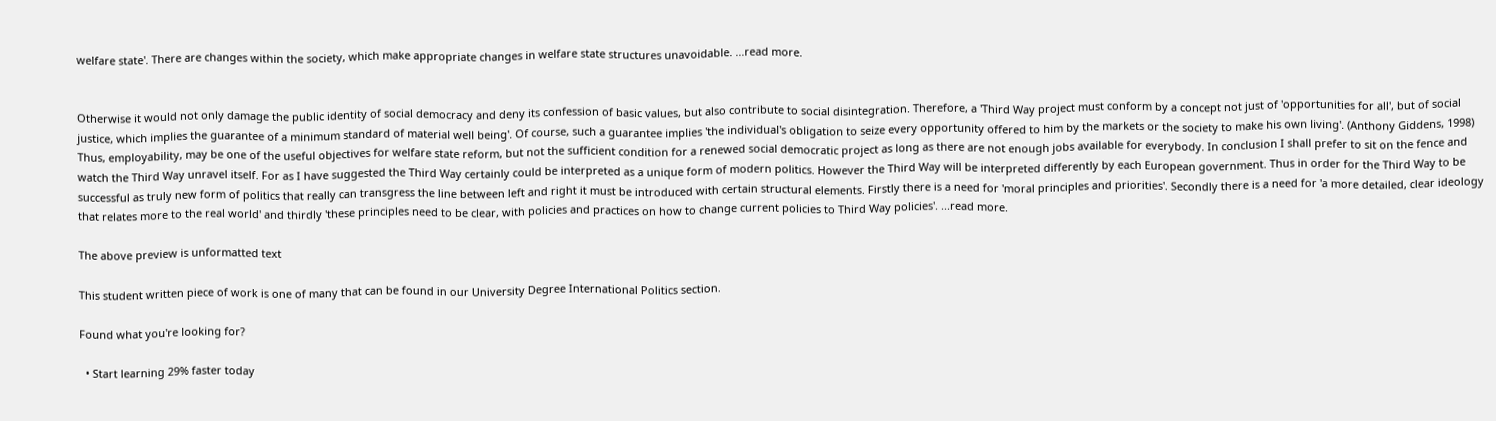welfare state'. There are changes within the society, which make appropriate changes in welfare state structures unavoidable. ...read more.


Otherwise it would not only damage the public identity of social democracy and deny its confession of basic values, but also contribute to social disintegration. Therefore, a 'Third Way project must conform by a concept not just of 'opportunities for all', but of social justice, which implies the guarantee of a minimum standard of material well being'. Of course, such a guarantee implies 'the individual's obligation to seize every opportunity offered to him by the markets or the society to make his own living'. (Anthony Giddens, 1998) Thus, employability, may be one of the useful objectives for welfare state reform, but not the sufficient condition for a renewed social democratic project as long as there are not enough jobs available for everybody. In conclusion I shall prefer to sit on the fence and watch the Third Way unravel itself. For as I have suggested the Third Way certainly could be interpreted as a unique form of modern politics. However the Third Way will be interpreted differently by each European government. Thus in order for the Third Way to be successful as truly new form of politics that really can transgress the line between left and right it must be introduced with certain structural elements. Firstly there is a need for 'moral principles and priorities'. Secondly there is a need for 'a more detailed, clear ideology that relates more to the real world' and thirdly 'these principles need to be clear, with policies and practices on how to change current policies to Third Way policies'. ...read more.

The above preview is unformatted text

This student written piece of work is one of many that can be found in our University Degree International Politics section.

Found what you're looking for?

  • Start learning 29% faster today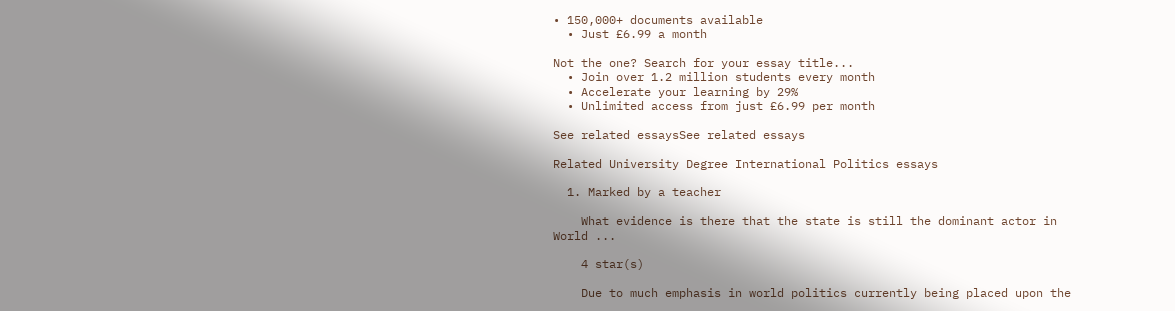• 150,000+ documents available
  • Just £6.99 a month

Not the one? Search for your essay title...
  • Join over 1.2 million students every month
  • Accelerate your learning by 29%
  • Unlimited access from just £6.99 per month

See related essaysSee related essays

Related University Degree International Politics essays

  1. Marked by a teacher

    What evidence is there that the state is still the dominant actor in World ...

    4 star(s)

    Due to much emphasis in world politics currently being placed upon the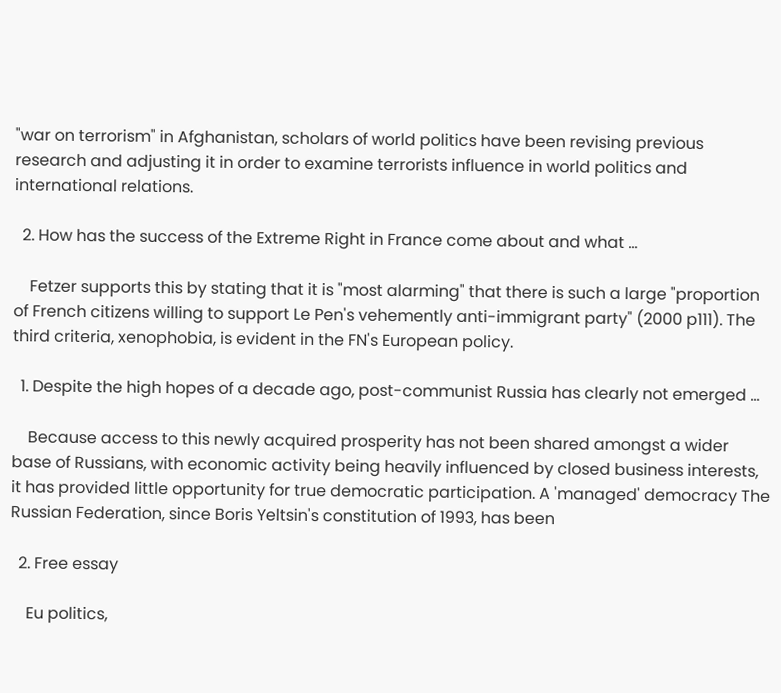"war on terrorism" in Afghanistan, scholars of world politics have been revising previous research and adjusting it in order to examine terrorists influence in world politics and international relations.

  2. How has the success of the Extreme Right in France come about and what ...

    Fetzer supports this by stating that it is "most alarming" that there is such a large "proportion of French citizens willing to support Le Pen's vehemently anti-immigrant party" (2000 p111). The third criteria, xenophobia, is evident in the FN's European policy.

  1. Despite the high hopes of a decade ago, post-communist Russia has clearly not emerged ...

    Because access to this newly acquired prosperity has not been shared amongst a wider base of Russians, with economic activity being heavily influenced by closed business interests, it has provided little opportunity for true democratic participation. A 'managed' democracy The Russian Federation, since Boris Yeltsin's constitution of 1993, has been

  2. Free essay

    Eu politics,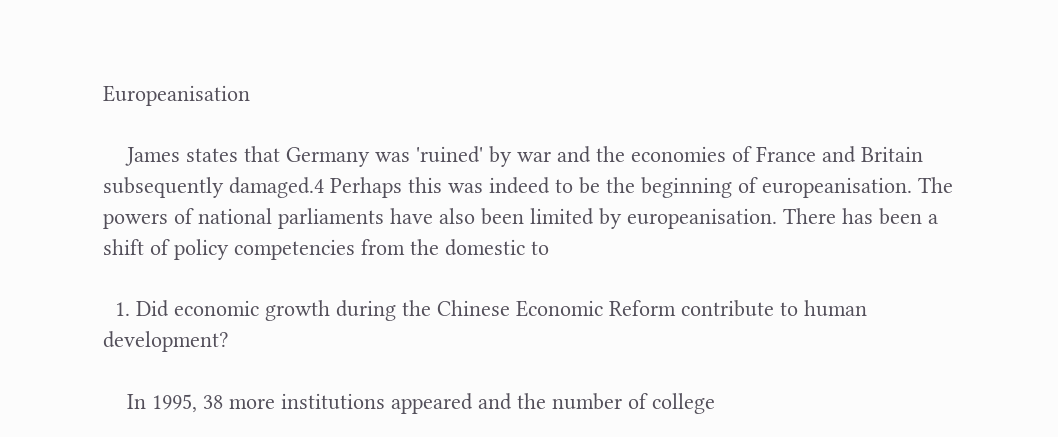Europeanisation

    James states that Germany was 'ruined' by war and the economies of France and Britain subsequently damaged.4 Perhaps this was indeed to be the beginning of europeanisation. The powers of national parliaments have also been limited by europeanisation. There has been a shift of policy competencies from the domestic to

  1. Did economic growth during the Chinese Economic Reform contribute to human development?

    In 1995, 38 more institutions appeared and the number of college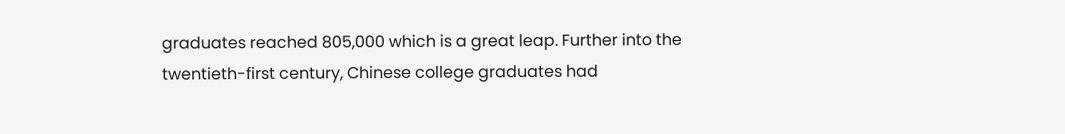graduates reached 805,000 which is a great leap. Further into the twentieth-first century, Chinese college graduates had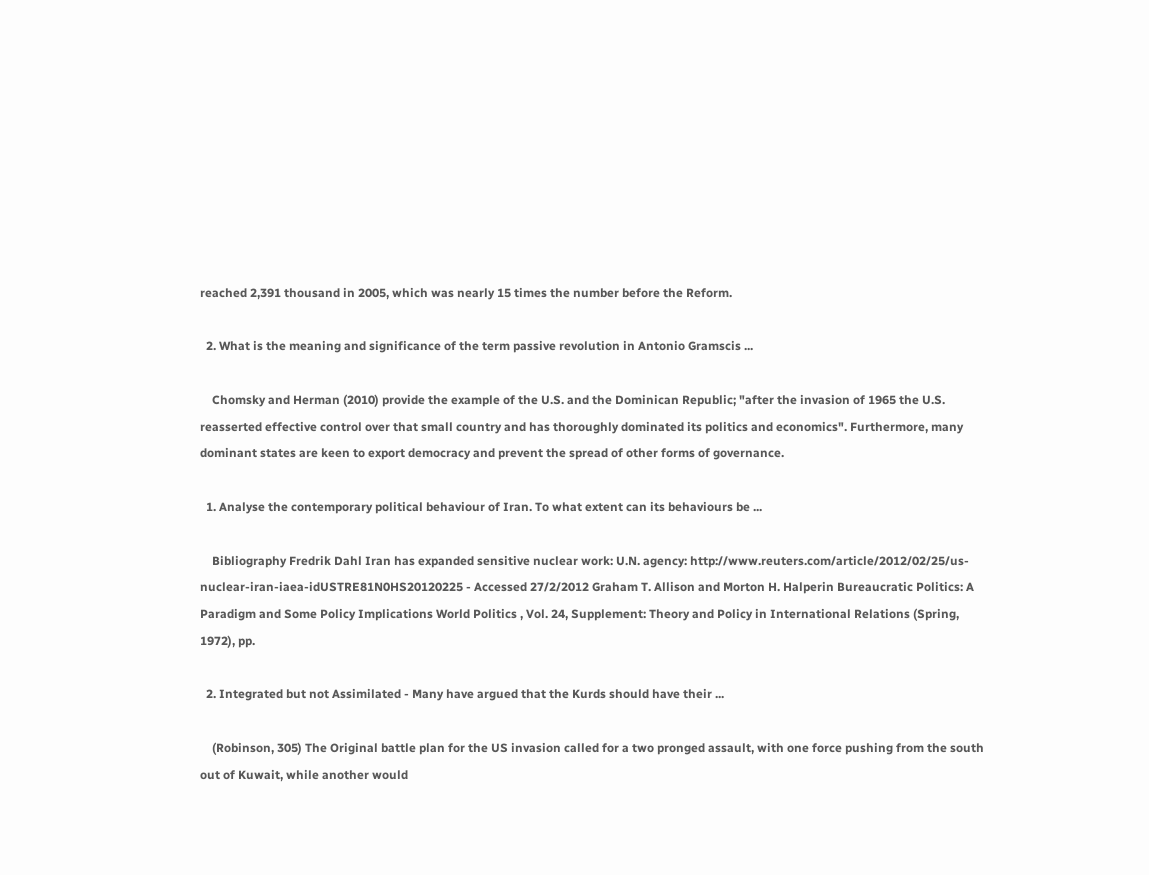reached 2,391 thousand in 2005, which was nearly 15 times the number before the Reform.

  2. What is the meaning and significance of the term passive revolution in Antonio Gramscis ...

    Chomsky and Herman (2010) provide the example of the U.S. and the Dominican Republic; "after the invasion of 1965 the U.S. reasserted effective control over that small country and has thoroughly dominated its politics and economics". Furthermore, many dominant states are keen to export democracy and prevent the spread of other forms of governance.

  1. Analyse the contemporary political behaviour of Iran. To what extent can its behaviours be ...

    Bibliography Fredrik Dahl Iran has expanded sensitive nuclear work: U.N. agency: http://www.reuters.com/article/2012/02/25/us-nuclear-iran-iaea-idUSTRE81N0HS20120225 - Accessed 27/2/2012 Graham T. Allison and Morton H. Halperin Bureaucratic Politics: A Paradigm and Some Policy Implications World Politics , Vol. 24, Supplement: Theory and Policy in International Relations (Spring, 1972), pp.

  2. Integrated but not Assimilated - Many have argued that the Kurds should have their ...

    (Robinson, 305) The Original battle plan for the US invasion called for a two pronged assault, with one force pushing from the south out of Kuwait, while another would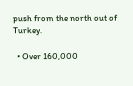push from the north out of Turkey.

  • Over 160,000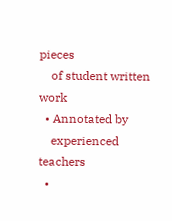pieces
    of student written work
  • Annotated by
    experienced teachers
  •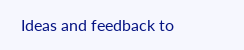Ideas and feedback to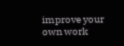improve your own work